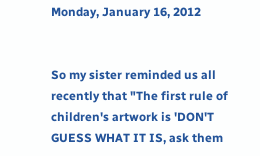Monday, January 16, 2012


So my sister reminded us all recently that "The first rule of children's artwork is 'DON'T GUESS WHAT IT IS, ask them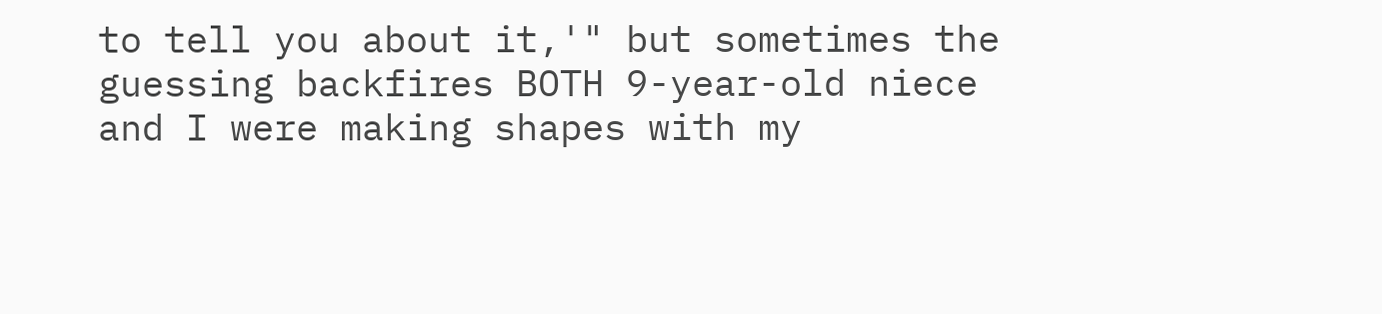to tell you about it,'" but sometimes the guessing backfires BOTH 9-year-old niece and I were making shapes with my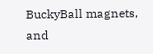BuckyBall magnets, and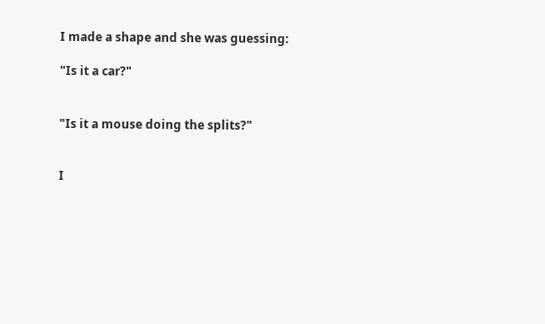I made a shape and she was guessing:

"Is it a car?"


"Is it a mouse doing the splits?"


I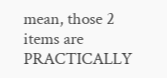mean, those 2 items are PRACTICALLY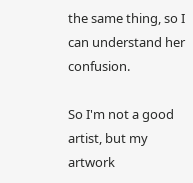the same thing, so I can understand her confusion.

So I'm not a good artist, but my artwork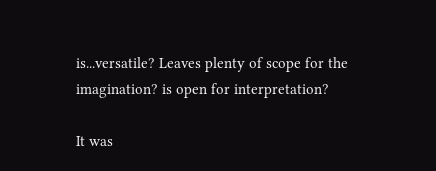is...versatile? Leaves plenty of scope for the imagination? is open for interpretation?

It was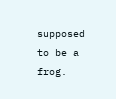supposed to be a frog.